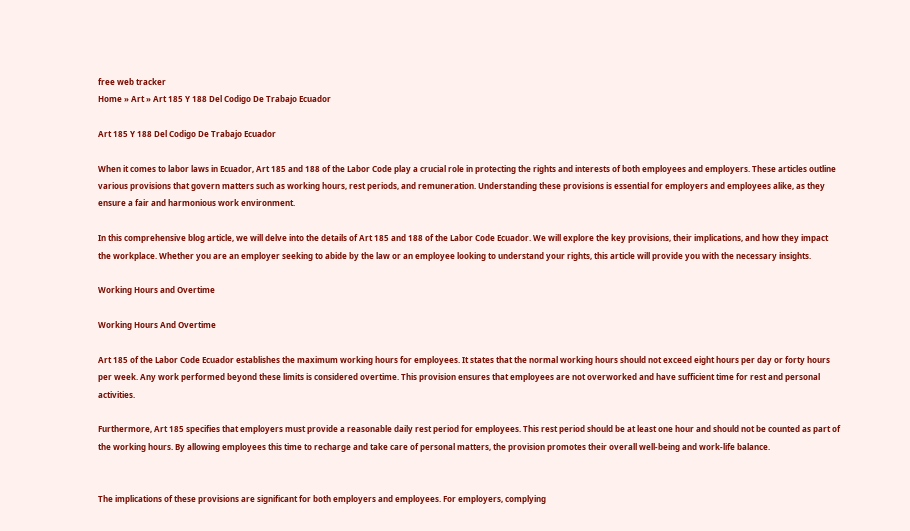free web tracker
Home » Art » Art 185 Y 188 Del Codigo De Trabajo Ecuador

Art 185 Y 188 Del Codigo De Trabajo Ecuador

When it comes to labor laws in Ecuador, Art 185 and 188 of the Labor Code play a crucial role in protecting the rights and interests of both employees and employers. These articles outline various provisions that govern matters such as working hours, rest periods, and remuneration. Understanding these provisions is essential for employers and employees alike, as they ensure a fair and harmonious work environment.

In this comprehensive blog article, we will delve into the details of Art 185 and 188 of the Labor Code Ecuador. We will explore the key provisions, their implications, and how they impact the workplace. Whether you are an employer seeking to abide by the law or an employee looking to understand your rights, this article will provide you with the necessary insights.

Working Hours and Overtime

Working Hours And Overtime

Art 185 of the Labor Code Ecuador establishes the maximum working hours for employees. It states that the normal working hours should not exceed eight hours per day or forty hours per week. Any work performed beyond these limits is considered overtime. This provision ensures that employees are not overworked and have sufficient time for rest and personal activities.

Furthermore, Art 185 specifies that employers must provide a reasonable daily rest period for employees. This rest period should be at least one hour and should not be counted as part of the working hours. By allowing employees this time to recharge and take care of personal matters, the provision promotes their overall well-being and work-life balance.


The implications of these provisions are significant for both employers and employees. For employers, complying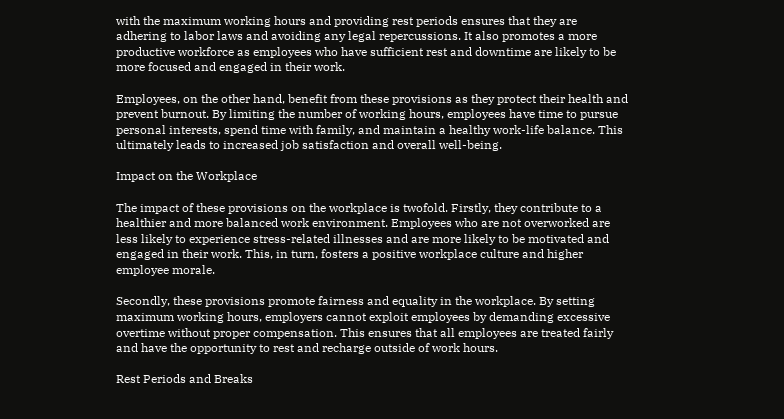with the maximum working hours and providing rest periods ensures that they are adhering to labor laws and avoiding any legal repercussions. It also promotes a more productive workforce as employees who have sufficient rest and downtime are likely to be more focused and engaged in their work.

Employees, on the other hand, benefit from these provisions as they protect their health and prevent burnout. By limiting the number of working hours, employees have time to pursue personal interests, spend time with family, and maintain a healthy work-life balance. This ultimately leads to increased job satisfaction and overall well-being.

Impact on the Workplace

The impact of these provisions on the workplace is twofold. Firstly, they contribute to a healthier and more balanced work environment. Employees who are not overworked are less likely to experience stress-related illnesses and are more likely to be motivated and engaged in their work. This, in turn, fosters a positive workplace culture and higher employee morale.

Secondly, these provisions promote fairness and equality in the workplace. By setting maximum working hours, employers cannot exploit employees by demanding excessive overtime without proper compensation. This ensures that all employees are treated fairly and have the opportunity to rest and recharge outside of work hours.

Rest Periods and Breaks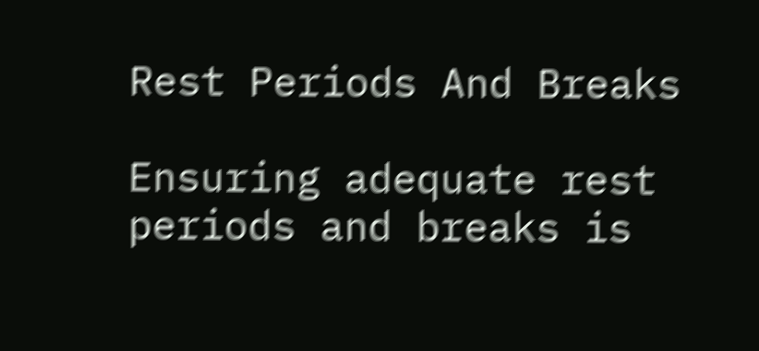Rest Periods And Breaks

Ensuring adequate rest periods and breaks is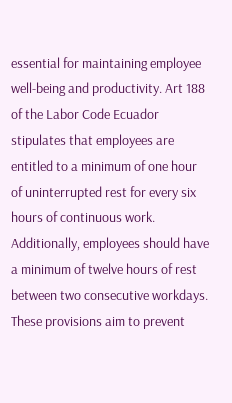essential for maintaining employee well-being and productivity. Art 188 of the Labor Code Ecuador stipulates that employees are entitled to a minimum of one hour of uninterrupted rest for every six hours of continuous work. Additionally, employees should have a minimum of twelve hours of rest between two consecutive workdays. These provisions aim to prevent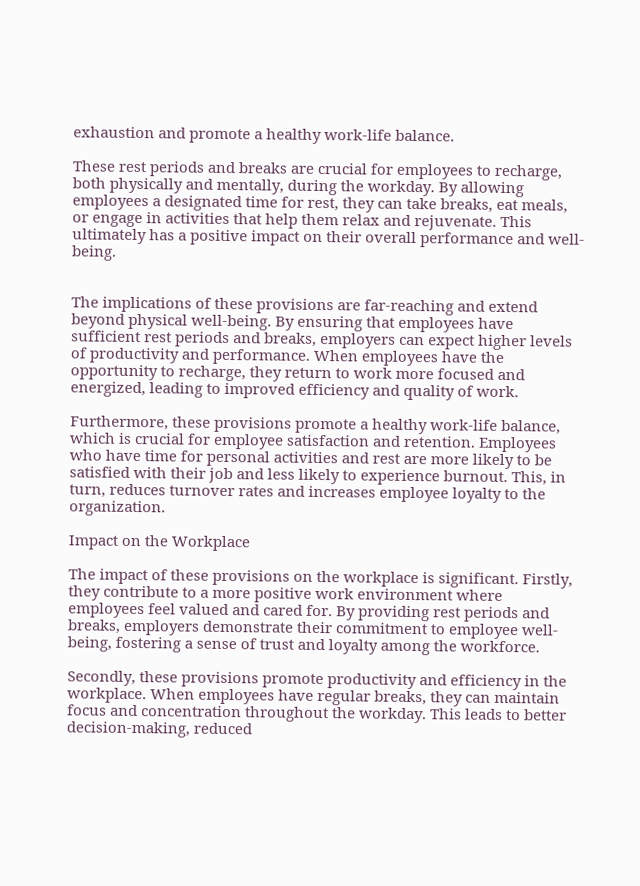exhaustion and promote a healthy work-life balance.

These rest periods and breaks are crucial for employees to recharge, both physically and mentally, during the workday. By allowing employees a designated time for rest, they can take breaks, eat meals, or engage in activities that help them relax and rejuvenate. This ultimately has a positive impact on their overall performance and well-being.


The implications of these provisions are far-reaching and extend beyond physical well-being. By ensuring that employees have sufficient rest periods and breaks, employers can expect higher levels of productivity and performance. When employees have the opportunity to recharge, they return to work more focused and energized, leading to improved efficiency and quality of work.

Furthermore, these provisions promote a healthy work-life balance, which is crucial for employee satisfaction and retention. Employees who have time for personal activities and rest are more likely to be satisfied with their job and less likely to experience burnout. This, in turn, reduces turnover rates and increases employee loyalty to the organization.

Impact on the Workplace

The impact of these provisions on the workplace is significant. Firstly, they contribute to a more positive work environment where employees feel valued and cared for. By providing rest periods and breaks, employers demonstrate their commitment to employee well-being, fostering a sense of trust and loyalty among the workforce.

Secondly, these provisions promote productivity and efficiency in the workplace. When employees have regular breaks, they can maintain focus and concentration throughout the workday. This leads to better decision-making, reduced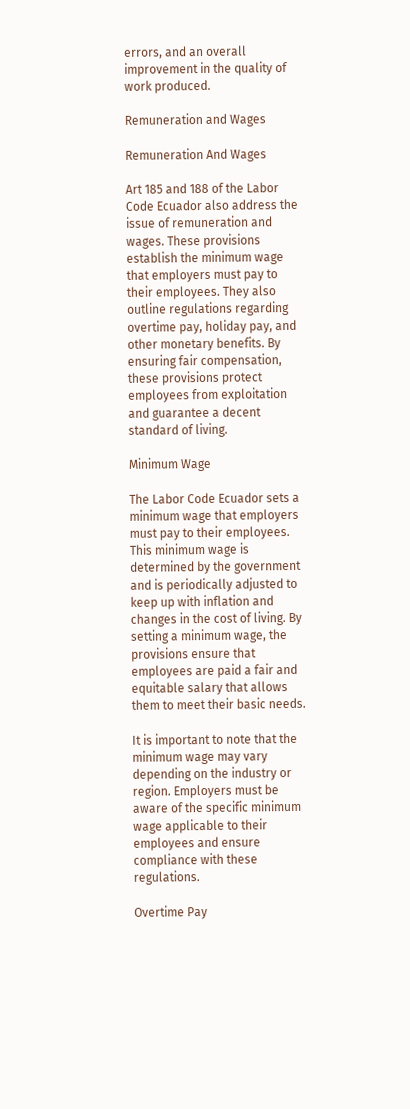errors, and an overall improvement in the quality of work produced.

Remuneration and Wages

Remuneration And Wages

Art 185 and 188 of the Labor Code Ecuador also address the issue of remuneration and wages. These provisions establish the minimum wage that employers must pay to their employees. They also outline regulations regarding overtime pay, holiday pay, and other monetary benefits. By ensuring fair compensation, these provisions protect employees from exploitation and guarantee a decent standard of living.

Minimum Wage

The Labor Code Ecuador sets a minimum wage that employers must pay to their employees. This minimum wage is determined by the government and is periodically adjusted to keep up with inflation and changes in the cost of living. By setting a minimum wage, the provisions ensure that employees are paid a fair and equitable salary that allows them to meet their basic needs.

It is important to note that the minimum wage may vary depending on the industry or region. Employers must be aware of the specific minimum wage applicable to their employees and ensure compliance with these regulations.

Overtime Pay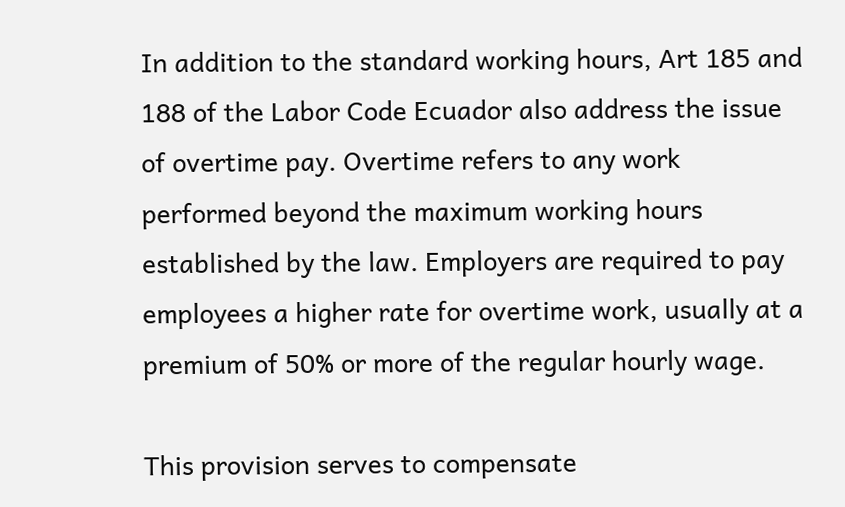In addition to the standard working hours, Art 185 and 188 of the Labor Code Ecuador also address the issue of overtime pay. Overtime refers to any work performed beyond the maximum working hours established by the law. Employers are required to pay employees a higher rate for overtime work, usually at a premium of 50% or more of the regular hourly wage.

This provision serves to compensate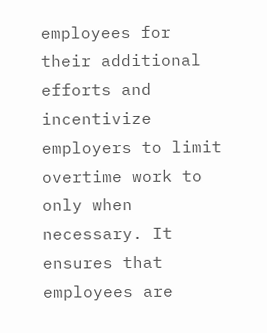employees for their additional efforts and incentivize employers to limit overtime work to only when necessary. It ensures that employees are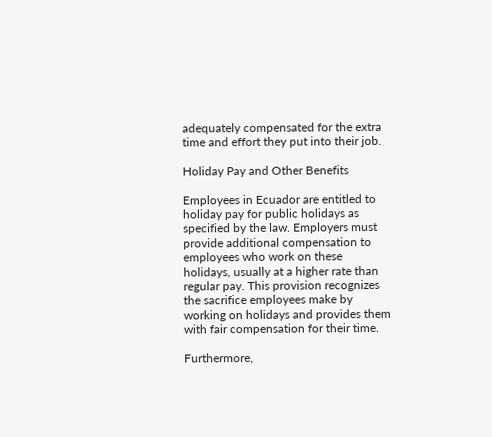adequately compensated for the extra time and effort they put into their job.

Holiday Pay and Other Benefits

Employees in Ecuador are entitled to holiday pay for public holidays as specified by the law. Employers must provide additional compensation to employees who work on these holidays, usually at a higher rate than regular pay. This provision recognizes the sacrifice employees make by working on holidays and provides them with fair compensation for their time.

Furthermore,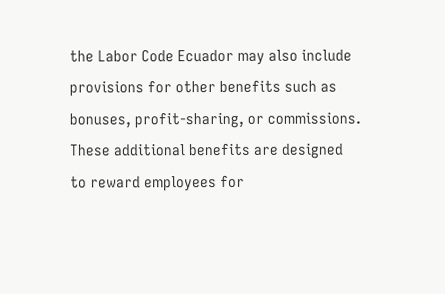the Labor Code Ecuador may also include provisions for other benefits such as bonuses, profit-sharing, or commissions. These additional benefits are designed to reward employees for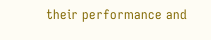their performance and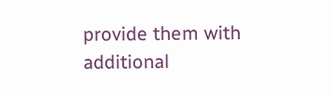provide them with additional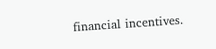financial incentives.